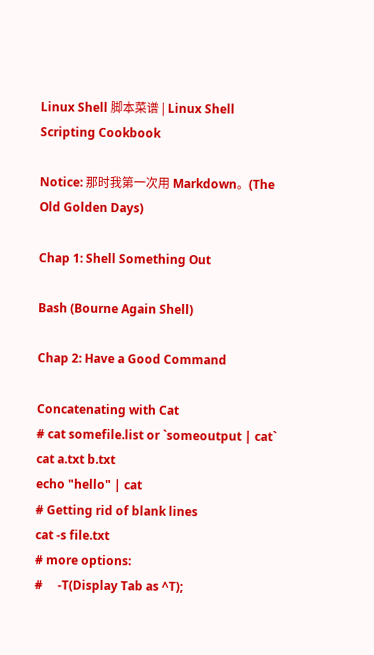Linux Shell 脚本菜谱 | Linux Shell Scripting Cookbook

Notice: 那时我第一次用 Markdown。(The Old Golden Days)

Chap 1: Shell Something Out

Bash (Bourne Again Shell)

Chap 2: Have a Good Command

Concatenating with Cat
# cat somefile.list or `someoutput | cat`
cat a.txt b.txt
echo "hello" | cat
# Getting rid of blank lines
cat -s file.txt
# more options:
#     -T(Display Tab as ^T);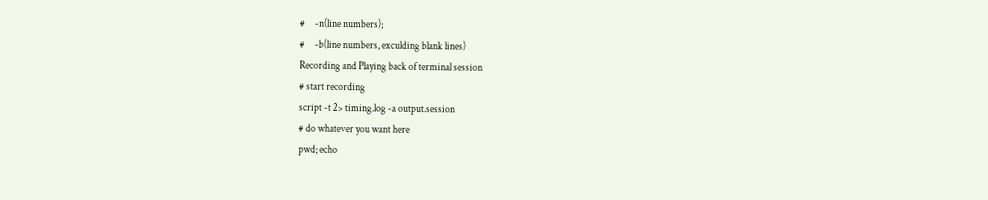#     -n(line numbers);
#     -b(line numbers, exculding blank lines)
Recording and Playing back of terminal session
# start recording
script -t 2> timing.log -a output.session
# do whatever you want here
pwd; echo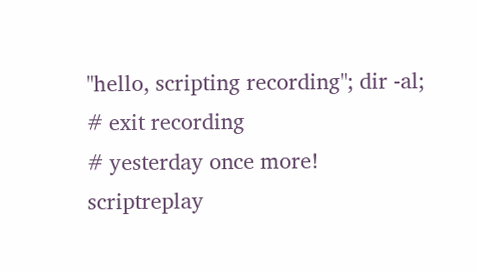"hello, scripting recording"; dir -al;
# exit recording
# yesterday once more!
scriptreplay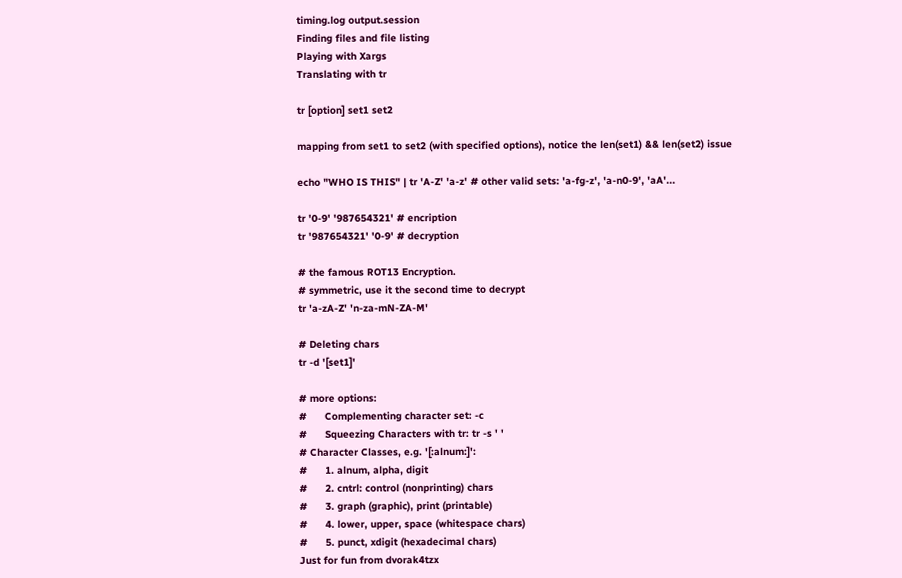timing.log output.session
Finding files and file listing
Playing with Xargs
Translating with tr

tr [option] set1 set2

mapping from set1 to set2 (with specified options), notice the len(set1) && len(set2) issue

echo "WHO IS THIS" | tr 'A-Z' 'a-z' # other valid sets: 'a-fg-z', 'a-n0-9', 'aA'...

tr '0-9' '987654321' # encription
tr '987654321' '0-9' # decryption

# the famous ROT13 Encryption.
# symmetric, use it the second time to decrypt
tr 'a-zA-Z' 'n-za-mN-ZA-M'

# Deleting chars
tr -d '[set1]'

# more options:
#      Complementing character set: -c
#      Squeezing Characters with tr: tr -s ' '
# Character Classes, e.g. '[:alnum:]':
#      1. alnum, alpha, digit
#      2. cntrl: control (nonprinting) chars
#      3. graph (graphic), print (printable)
#      4. lower, upper, space (whitespace chars)
#      5. punct, xdigit (hexadecimal chars)
Just for fun from dvorak4tzx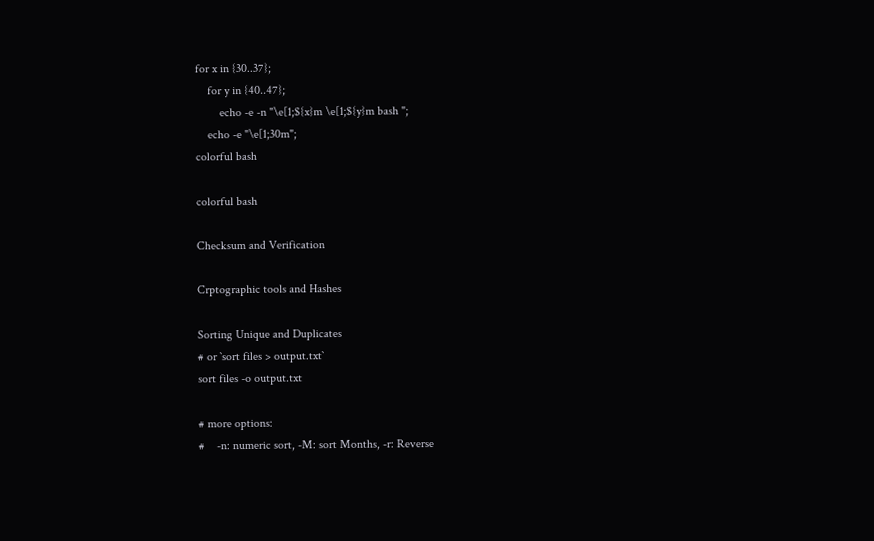for x in {30..37};
    for y in {40..47};
        echo -e -n "\e[1;${x}m \e[1;${y}m bash ";
    echo -e "\e[1;30m";
colorful bash

colorful bash

Checksum and Verification

Crptographic tools and Hashes

Sorting Unique and Duplicates
# or `sort files > output.txt`
sort files -o output.txt

# more options:
#    -n: numeric sort, -M: sort Months, -r: Reverse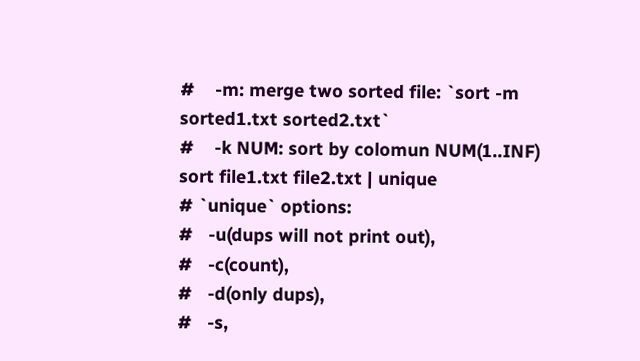#    -m: merge two sorted file: `sort -m sorted1.txt sorted2.txt`
#    -k NUM: sort by colomun NUM(1..INF)
sort file1.txt file2.txt | unique
# `unique` options:
#   -u(dups will not print out),
#   -c(count),
#   -d(only dups),
#   -s,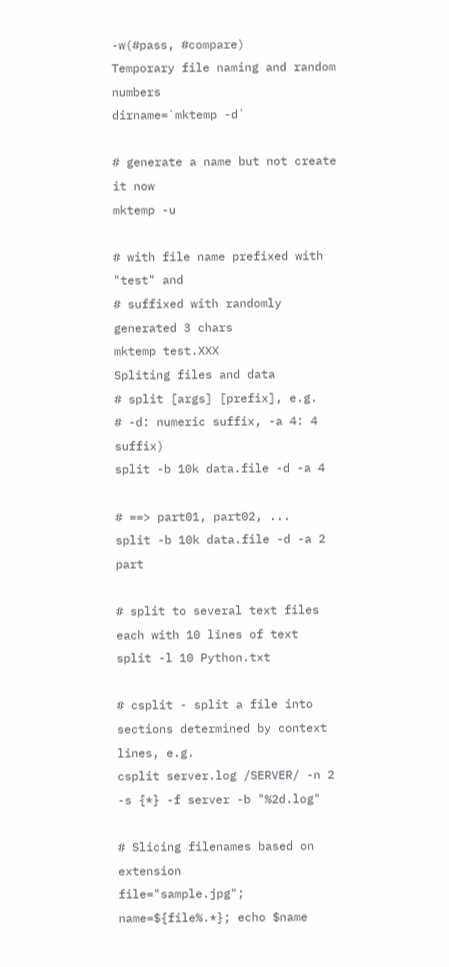-w(#pass, #compare)
Temporary file naming and random numbers
dirname=`mktemp -d`

# generate a name but not create it now
mktemp -u

# with file name prefixed with "test" and
# suffixed with randomly generated 3 chars
mktemp test.XXX
Spliting files and data
# split [args] [prefix], e.g.
# -d: numeric suffix, -a 4: 4 suffix)
split -b 10k data.file -d -a 4

# ==> part01, part02, ...
split -b 10k data.file -d -a 2 part

# split to several text files each with 10 lines of text
split -l 10 Python.txt

# csplit - split a file into sections determined by context lines, e.g.
csplit server.log /SERVER/ -n 2 -s {*} -f server -b "%2d.log"

# Slicing filenames based on extension
file="sample.jpg"; name=${file%.*}; echo $name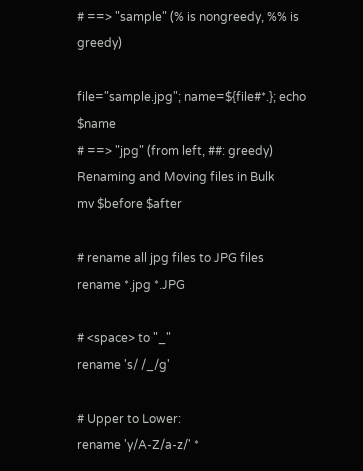# ==> "sample" (% is nongreedy, %% is greedy)

file="sample.jpg"; name=${file#*.}; echo $name
# ==> "jpg" (from left, ##: greedy)
Renaming and Moving files in Bulk
mv $before $after

# rename all jpg files to JPG files
rename *.jpg *.JPG

# <space> to "_"
rename 's/ /_/g'

# Upper to Lower:
rename 'y/A-Z/a-z/' *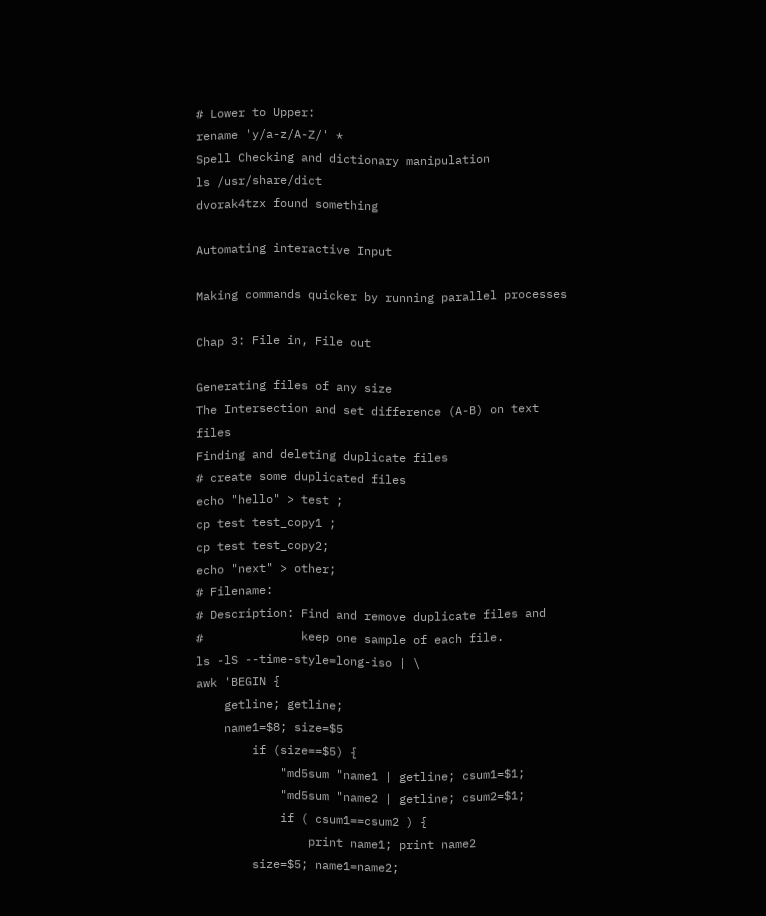# Lower to Upper:
rename 'y/a-z/A-Z/' *
Spell Checking and dictionary manipulation
ls /usr/share/dict
dvorak4tzx found something

Automating interactive Input

Making commands quicker by running parallel processes

Chap 3: File in, File out

Generating files of any size
The Intersection and set difference (A-B) on text files
Finding and deleting duplicate files
# create some duplicated files
echo "hello" > test ;
cp test test_copy1 ;
cp test test_copy2;
echo "next" > other;
# Filename:
# Description: Find and remove duplicate files and
#              keep one sample of each file.
ls -lS --time-style=long-iso | \
awk 'BEGIN {
    getline; getline;
    name1=$8; size=$5
        if (size==$5) {
            "md5sum "name1 | getline; csum1=$1;
            "md5sum "name2 | getline; csum2=$1;
            if ( csum1==csum2 ) {
                print name1; print name2
        size=$5; name1=name2;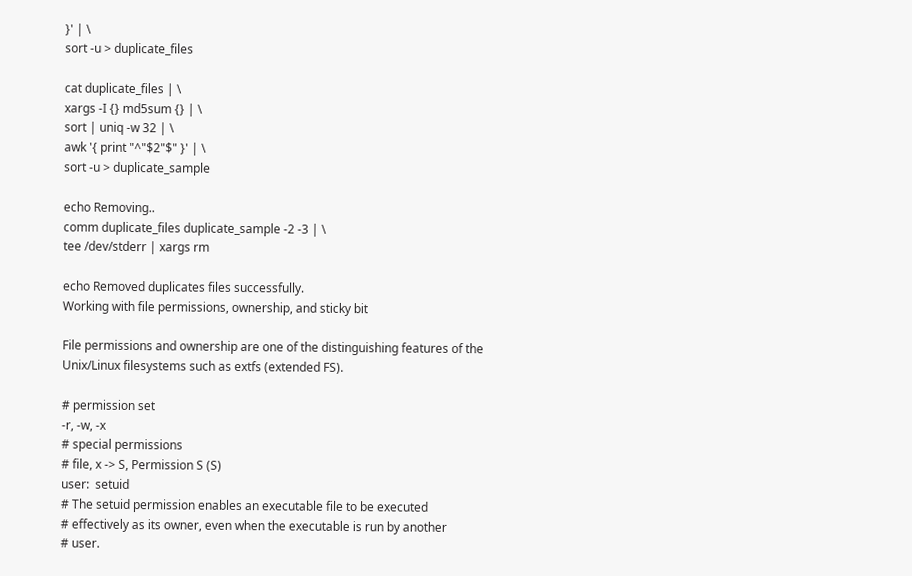}' | \
sort -u > duplicate_files

cat duplicate_files | \
xargs -I {} md5sum {} | \
sort | uniq -w 32 | \
awk '{ print "^"$2"$" }' | \
sort -u > duplicate_sample

echo Removing..
comm duplicate_files duplicate_sample -2 -3 | \
tee /dev/stderr | xargs rm

echo Removed duplicates files successfully.
Working with file permissions, ownership, and sticky bit

File permissions and ownership are one of the distinguishing features of the Unix/Linux filesystems such as extfs (extended FS).

# permission set
-r, -w, -x
# special permissions
# file, x -> S, Permission S (S)
user:  setuid
# The setuid permission enables an executable file to be executed
# effectively as its owner, even when the executable is run by another
# user.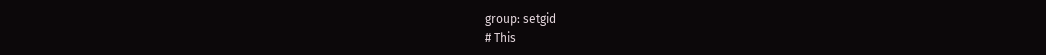group: setgid
# This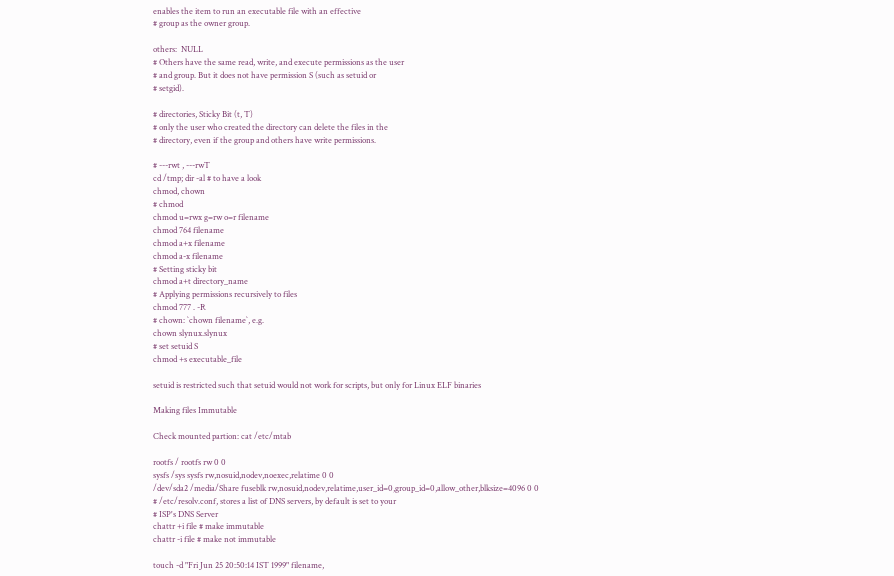enables the item to run an executable file with an effective
# group as the owner group.

others:  NULL
# Others have the same read, write, and execute permissions as the user
# and group. But it does not have permission S (such as setuid or
# setgid).

# directories, Sticky Bit (t, T)
# only the user who created the directory can delete the files in the
# directory, even if the group and others have write permissions.

# ---rwt , ---rwT
cd /tmp; dir -al # to have a look
chmod, chown
# chmod
chmod u=rwx g=rw o=r filename
chmod 764 filename
chmod a+x filename
chmod a-x filename
# Setting sticky bit
chmod a+t directory_name
# Applying permissions recursively to files
chmod 777 . -R
# chown: `chown filename`, e.g.
chown slynux.slynux
# set setuid S
chmod +s executable_file

setuid is restricted such that setuid would not work for scripts, but only for Linux ELF binaries

Making files Immutable

Check mounted partion: cat /etc/mtab

rootfs / rootfs rw 0 0
sysfs /sys sysfs rw,nosuid,nodev,noexec,relatime 0 0
/dev/sda2 /media/Share fuseblk rw,nosuid,nodev,relatime,user_id=0,group_id=0,allow_other,blksize=4096 0 0
# /etc/resolv.conf, stores a list of DNS servers, by default is set to your
# ISP's DNS Server
chattr +i file # make immutable
chattr -i file # make not immutable

touch -d "Fri Jun 25 20:50:14 IST 1999" filename,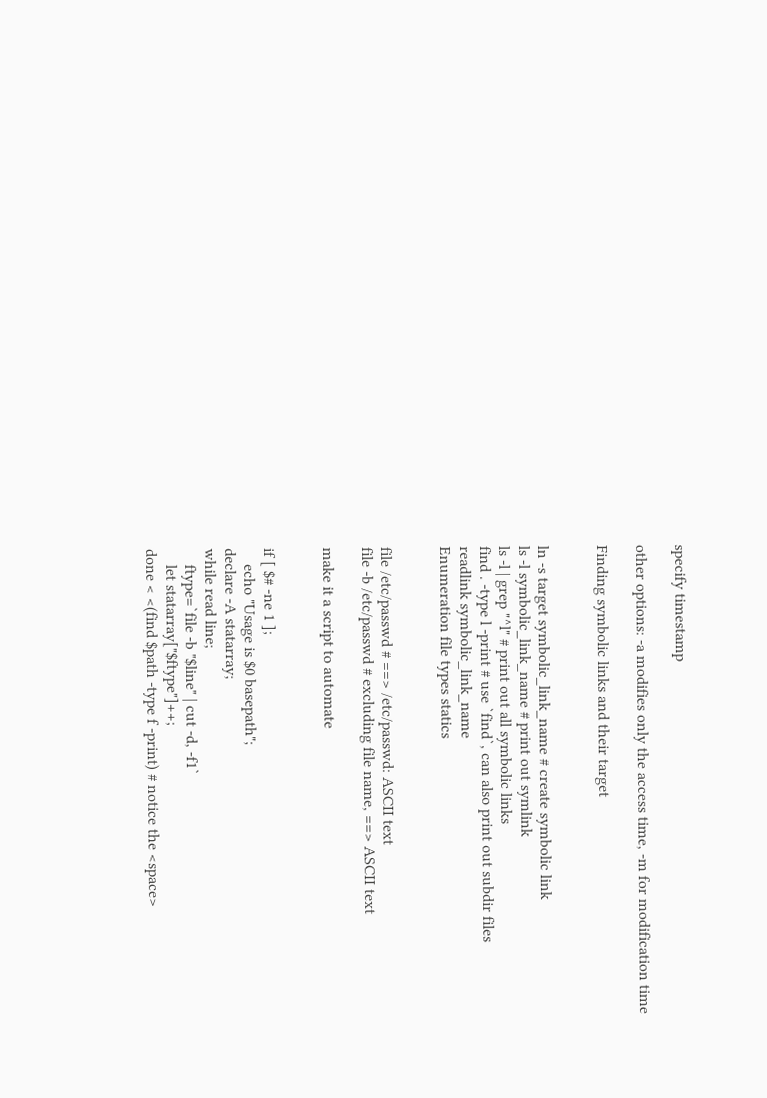specify timestamp

other options: -a modifies only the access time, -m for modification time

Finding symbolic links and their target


ln -s target symbolic_link_name # create symbolic link
ls -l symbolic_link_name # print out symlink
ls -l | grep "^l" # print out all symbolic links
find . -type l -print # use `find`, can also print out subdir files
readlink symbolic_link_name
Enumeration file types statics


file /etc/passwd # ==> /etc/passwd: ASCII text
file -b /etc/passwd # excluding file name, ==> ASCII text

make it a script to automate


if [ $# -ne 1 ];
    echo "Usage is $0 basepath";
declare -A statarray;
while read line;
    ftype=`file -b "$line" | cut -d, -f1`
    let statarray["$ftype"]++;
done < <(find $path -type f -print) # notice the <space>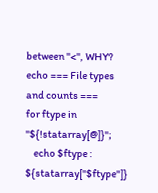between "<", WHY?
echo === File types and counts ===
for ftype in "${!statarray[@]}";
    echo $ftype : ${statarray["$ftype"]}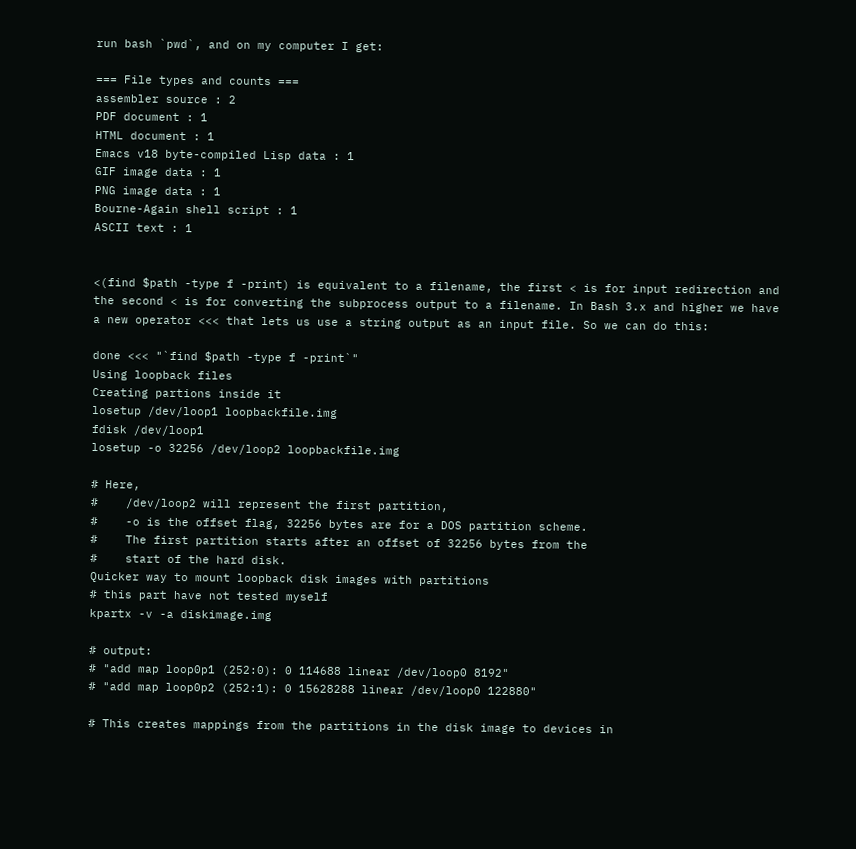run bash `pwd`, and on my computer I get:

=== File types and counts ===
assembler source : 2
PDF document : 1
HTML document : 1
Emacs v18 byte-compiled Lisp data : 1
GIF image data : 1
PNG image data : 1
Bourne-Again shell script : 1
ASCII text : 1


<(find $path -type f -print) is equivalent to a filename, the first < is for input redirection and the second < is for converting the subprocess output to a filename. In Bash 3.x and higher we have a new operator <<< that lets us use a string output as an input file. So we can do this:

done <<< "`find $path -type f -print`"
Using loopback files
Creating partions inside it
losetup /dev/loop1 loopbackfile.img
fdisk /dev/loop1
losetup -o 32256 /dev/loop2 loopbackfile.img

# Here,
#    /dev/loop2 will represent the first partition,
#    -o is the offset flag, 32256 bytes are for a DOS partition scheme.
#    The first partition starts after an offset of 32256 bytes from the
#    start of the hard disk.
Quicker way to mount loopback disk images with partitions
# this part have not tested myself
kpartx -v -a diskimage.img

# output:
# "add map loop0p1 (252:0): 0 114688 linear /dev/loop0 8192"
# "add map loop0p2 (252:1): 0 15628288 linear /dev/loop0 122880"

# This creates mappings from the partitions in the disk image to devices in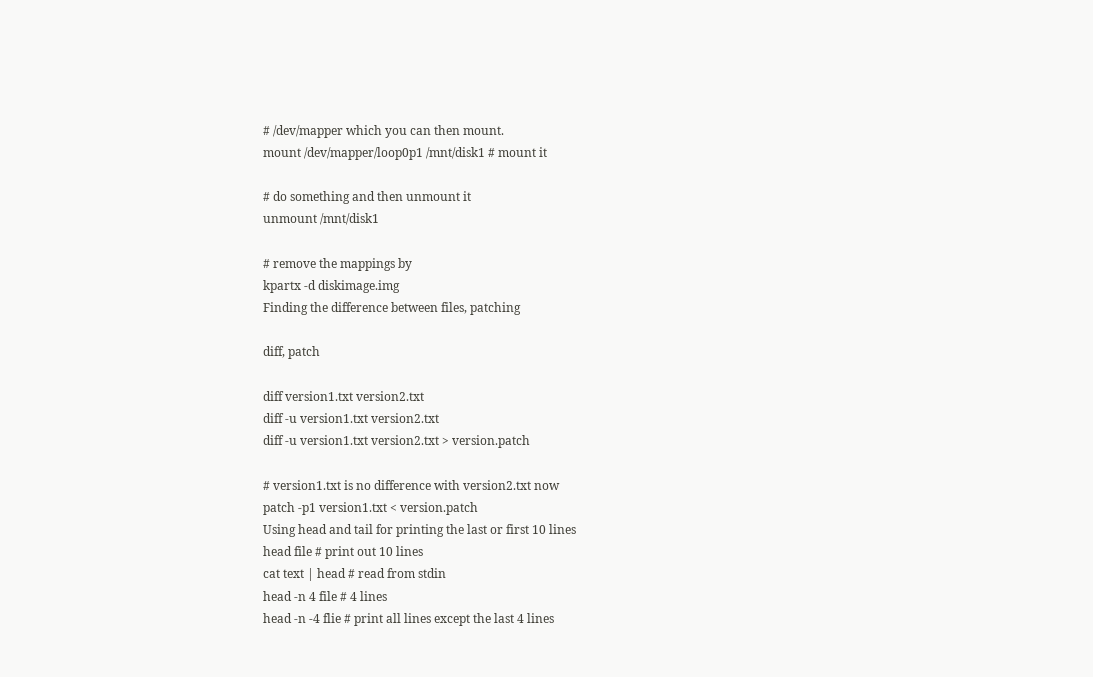# /dev/mapper which you can then mount.
mount /dev/mapper/loop0p1 /mnt/disk1 # mount it

# do something and then unmount it
unmount /mnt/disk1

# remove the mappings by
kpartx -d diskimage.img
Finding the difference between files, patching

diff, patch

diff version1.txt version2.txt
diff -u version1.txt version2.txt
diff -u version1.txt version2.txt > version.patch

# version1.txt is no difference with version2.txt now
patch -p1 version1.txt < version.patch
Using head and tail for printing the last or first 10 lines
head file # print out 10 lines
cat text | head # read from stdin
head -n 4 file # 4 lines
head -n -4 flie # print all lines except the last 4 lines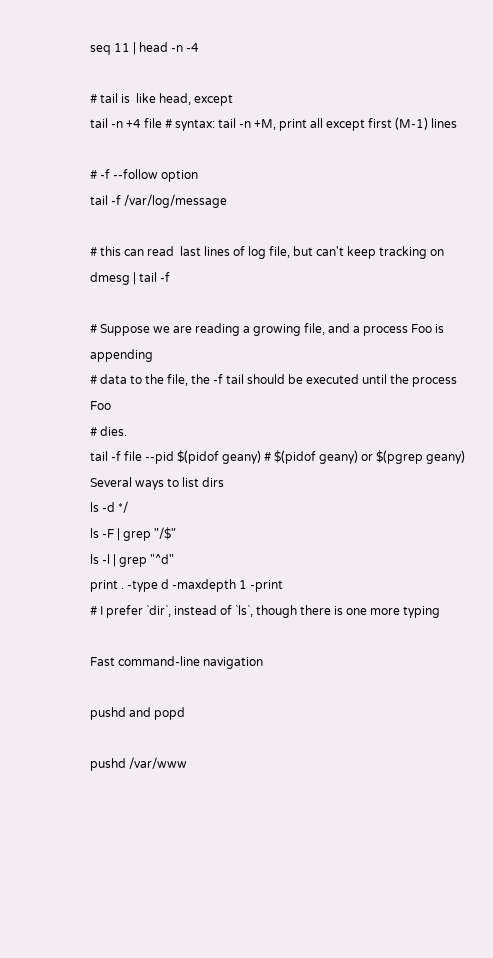seq 11 | head -n -4

# tail is  like head, except
tail -n +4 file # syntax: tail -n +M, print all except first (M-1) lines

# -f --follow option
tail -f /var/log/message

# this can read  last lines of log file, but can't keep tracking on
dmesg | tail -f

# Suppose we are reading a growing file, and a process Foo is appending
# data to the file, the -f tail should be executed until the process Foo
# dies.
tail -f file --pid $(pidof geany) # $(pidof geany) or $(pgrep geany)
Several ways to list dirs
ls -d */
ls -F | grep "/$"
ls -l | grep "^d"
print . -type d -maxdepth 1 -print
# I prefer `dir`, instead of `ls`, though there is one more typing

Fast command-line navigation

pushd and popd

pushd /var/www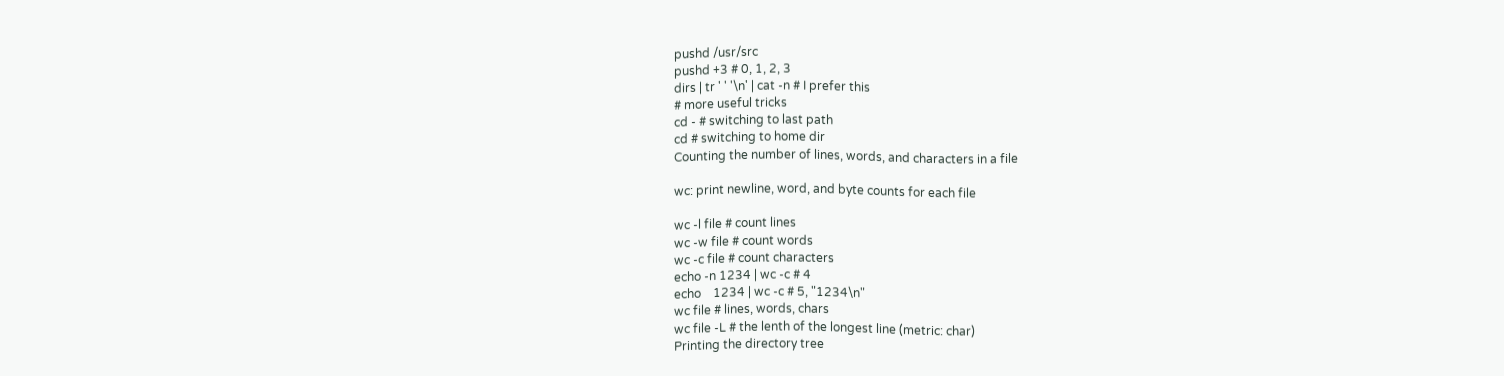pushd /usr/src
pushd +3 # 0, 1, 2, 3
dirs | tr ' ' '\n' | cat -n # I prefer this
# more useful tricks
cd - # switching to last path
cd # switching to home dir
Counting the number of lines, words, and characters in a file

wc: print newline, word, and byte counts for each file

wc -l file # count lines
wc -w file # count words
wc -c file # count characters
echo -n 1234 | wc -c # 4
echo    1234 | wc -c # 5, "1234\n"
wc file # lines, words, chars
wc file -L # the lenth of the longest line (metric: char)
Printing the directory tree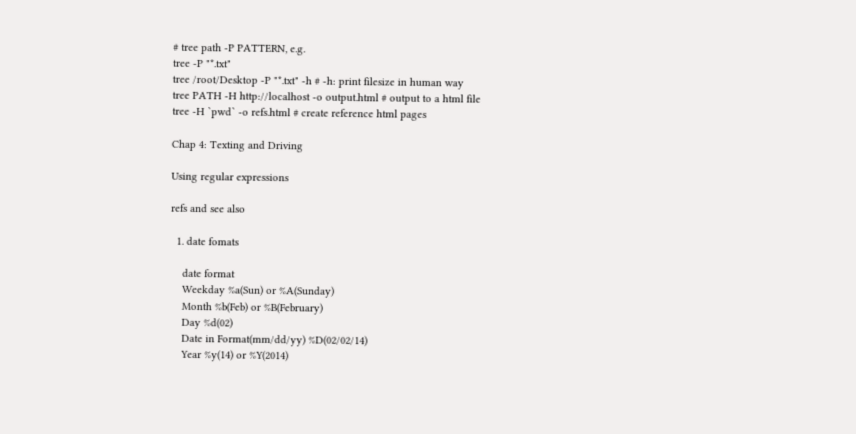# tree path -P PATTERN, e.g.
tree -P "*.txt"
tree /root/Desktop -P "*.txt" -h # -h: print filesize in human way
tree PATH -H http://localhost -o output.html # output to a html file
tree -H `pwd` -o refs.html # create reference html pages

Chap 4: Texting and Driving

Using regular expressions

refs and see also

  1. date fomats

    date format
    Weekday %a(Sun) or %A(Sunday)
    Month %b(Feb) or %B(February)
    Day %d(02)
    Date in Format(mm/dd/yy) %D(02/02/14)
    Year %y(14) or %Y(2014)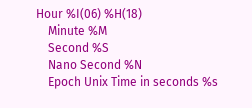Hour %I(06) %H(18)
    Minute %M
    Second %S
    Nano Second %N
    Epoch Unix Time in seconds %s